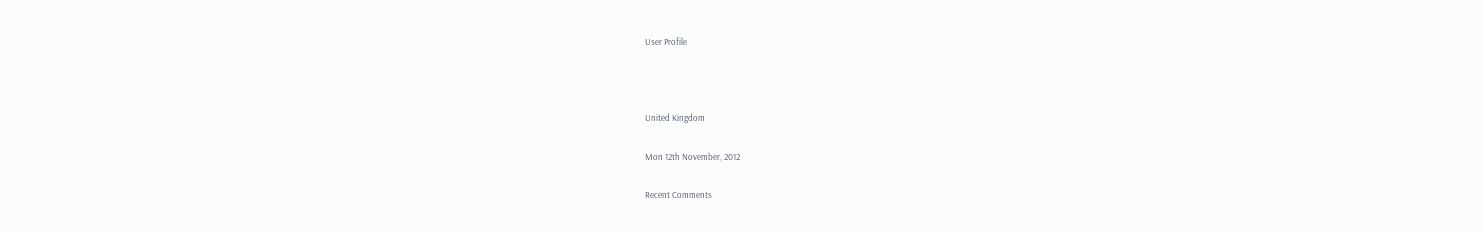User Profile



United Kingdom

Mon 12th November, 2012

Recent Comments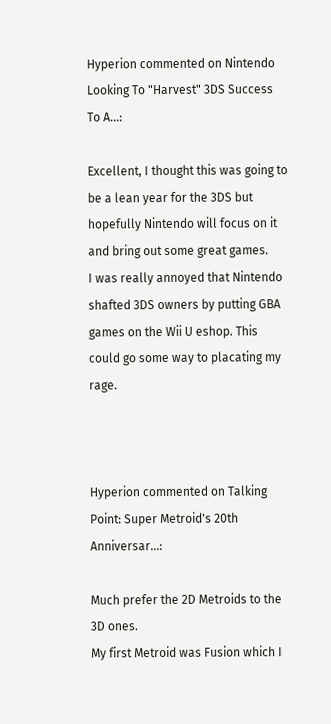Hyperion commented on Nintendo Looking To "Harvest" 3DS Success To A...:

Excellent, I thought this was going to be a lean year for the 3DS but hopefully Nintendo will focus on it and bring out some great games.
I was really annoyed that Nintendo shafted 3DS owners by putting GBA games on the Wii U eshop. This could go some way to placating my rage.



Hyperion commented on Talking Point: Super Metroid's 20th Anniversar...:

Much prefer the 2D Metroids to the 3D ones.
My first Metroid was Fusion which I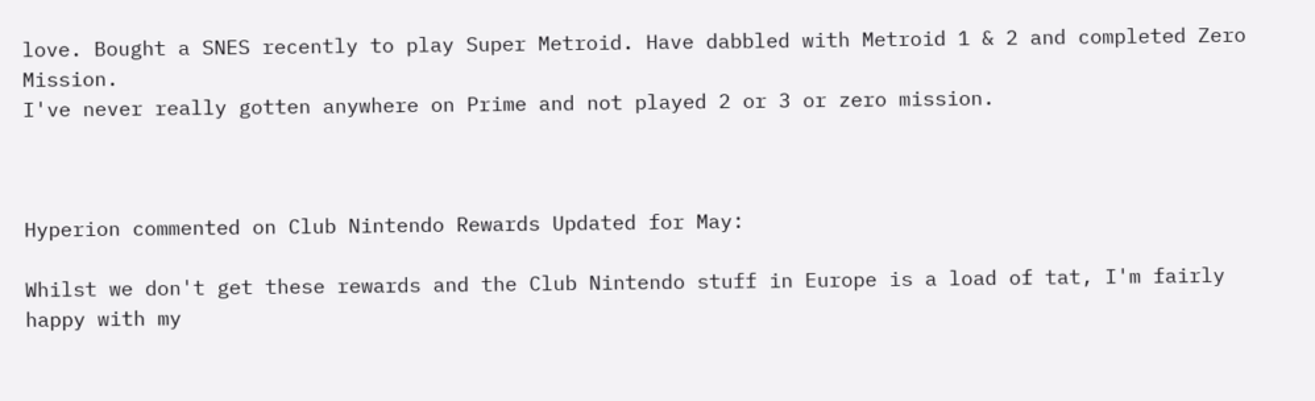love. Bought a SNES recently to play Super Metroid. Have dabbled with Metroid 1 & 2 and completed Zero Mission.
I've never really gotten anywhere on Prime and not played 2 or 3 or zero mission.



Hyperion commented on Club Nintendo Rewards Updated for May:

Whilst we don't get these rewards and the Club Nintendo stuff in Europe is a load of tat, I'm fairly happy with my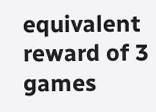equivalent reward of 3 games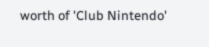worth of 'Club Nintendo'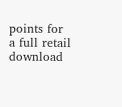points for a full retail download